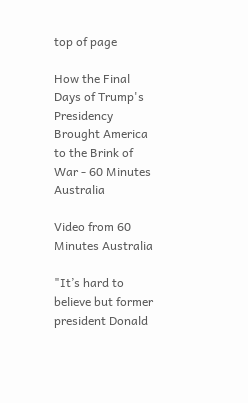top of page

How the Final Days of Trump's Presidency Brought America to the Brink of War - 60 Minutes Australia

Video from 60 Minutes Australia

"It’s hard to believe but former president Donald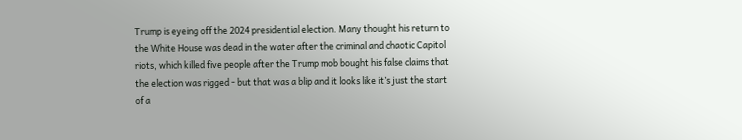Trump is eyeing off the 2024 presidential election. Many thought his return to the White House was dead in the water after the criminal and chaotic Capitol riots, which killed five people after the Trump mob bought his false claims that the election was rigged - but that was a blip and it looks like it’s just the start of a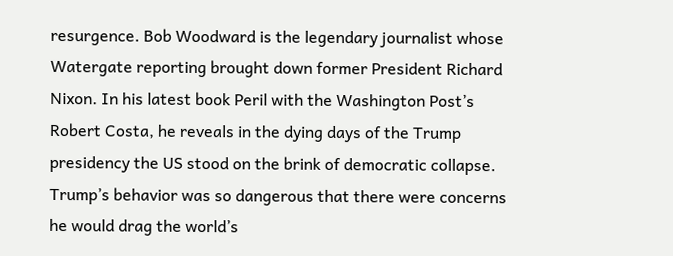resurgence. Bob Woodward is the legendary journalist whose Watergate reporting brought down former President Richard Nixon. In his latest book Peril with the Washington Post’s Robert Costa, he reveals in the dying days of the Trump presidency the US stood on the brink of democratic collapse. Trump’s behavior was so dangerous that there were concerns he would drag the world’s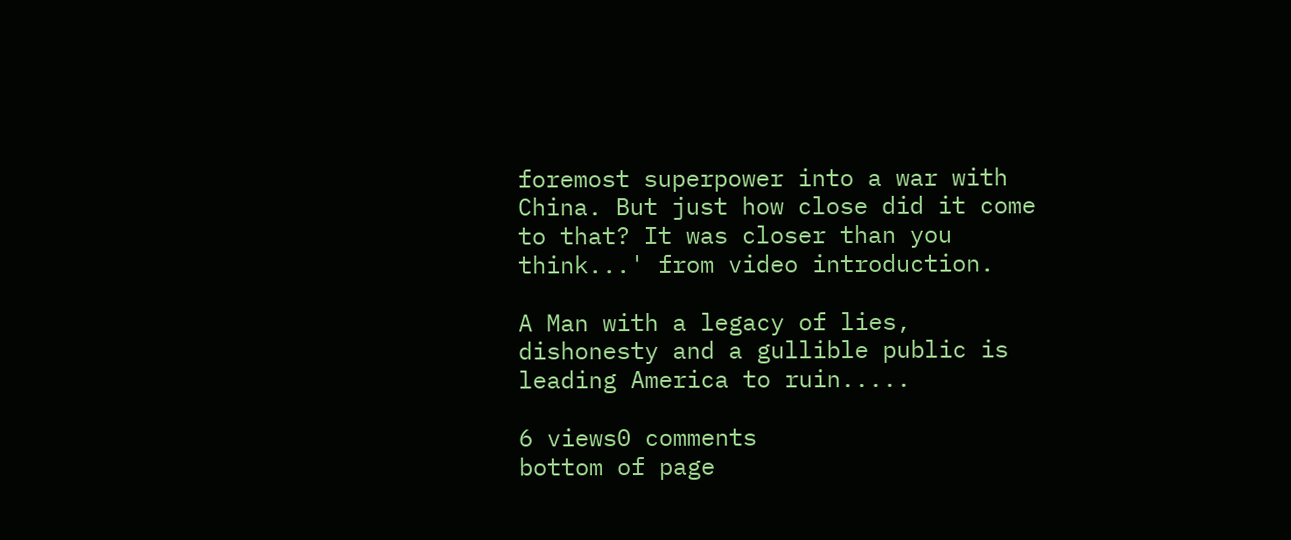foremost superpower into a war with China. But just how close did it come to that? It was closer than you think...' from video introduction.

A Man with a legacy of lies, dishonesty and a gullible public is leading America to ruin.....

6 views0 comments
bottom of page